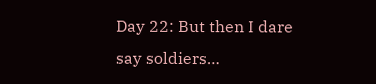Day 22: But then I dare say soldiers…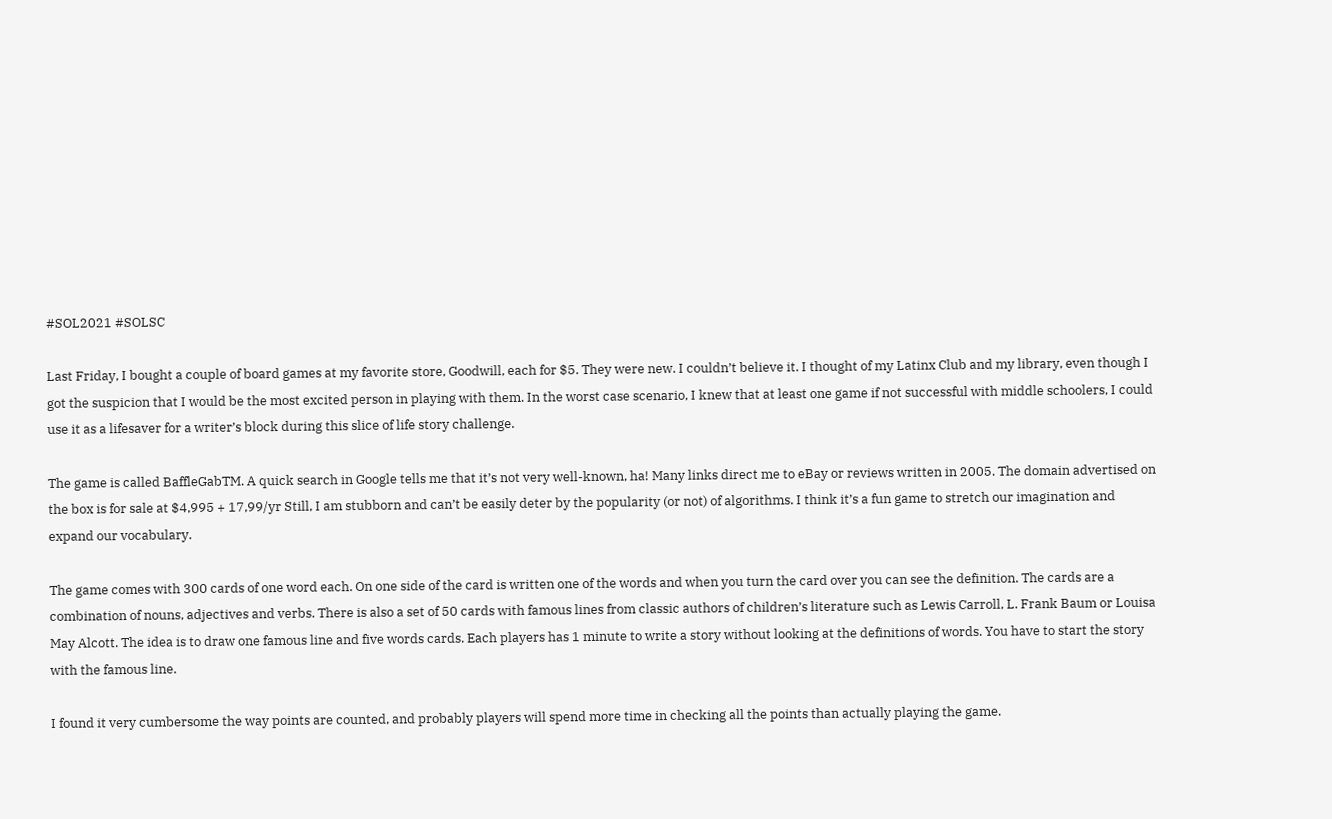#SOL2021 #SOLSC

Last Friday, I bought a couple of board games at my favorite store, Goodwill, each for $5. They were new. I couldn’t believe it. I thought of my Latinx Club and my library, even though I got the suspicion that I would be the most excited person in playing with them. In the worst case scenario, I knew that at least one game if not successful with middle schoolers, I could use it as a lifesaver for a writer’s block during this slice of life story challenge.

The game is called BaffleGabTM. A quick search in Google tells me that it’s not very well-known, ha! Many links direct me to eBay or reviews written in 2005. The domain advertised on the box is for sale at $4,995 + 17,99/yr Still, I am stubborn and can’t be easily deter by the popularity (or not) of algorithms. I think it’s a fun game to stretch our imagination and expand our vocabulary.

The game comes with 300 cards of one word each. On one side of the card is written one of the words and when you turn the card over you can see the definition. The cards are a combination of nouns, adjectives and verbs. There is also a set of 50 cards with famous lines from classic authors of children’s literature such as Lewis Carroll, L. Frank Baum or Louisa May Alcott. The idea is to draw one famous line and five words cards. Each players has 1 minute to write a story without looking at the definitions of words. You have to start the story with the famous line.

I found it very cumbersome the way points are counted, and probably players will spend more time in checking all the points than actually playing the game.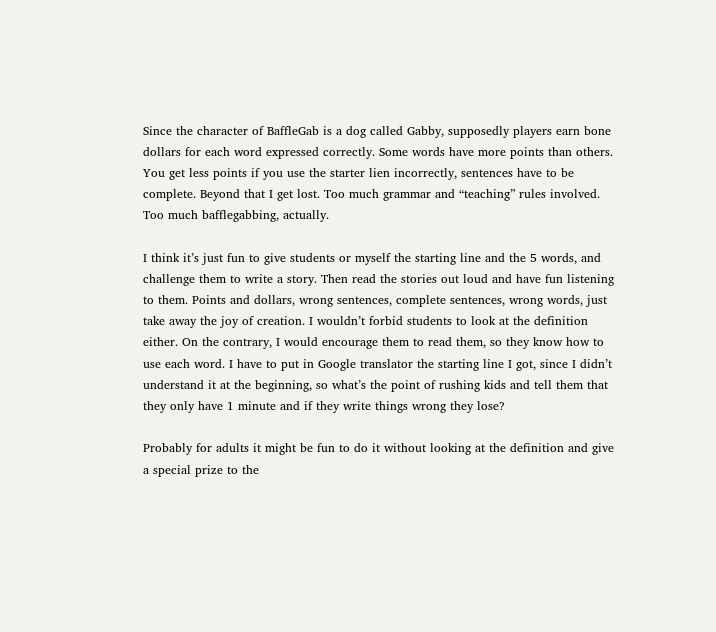Since the character of BaffleGab is a dog called Gabby, supposedly players earn bone dollars for each word expressed correctly. Some words have more points than others. You get less points if you use the starter lien incorrectly, sentences have to be complete. Beyond that I get lost. Too much grammar and “teaching” rules involved. Too much bafflegabbing, actually.

I think it’s just fun to give students or myself the starting line and the 5 words, and challenge them to write a story. Then read the stories out loud and have fun listening to them. Points and dollars, wrong sentences, complete sentences, wrong words, just take away the joy of creation. I wouldn’t forbid students to look at the definition either. On the contrary, I would encourage them to read them, so they know how to use each word. I have to put in Google translator the starting line I got, since I didn’t understand it at the beginning, so what’s the point of rushing kids and tell them that they only have 1 minute and if they write things wrong they lose?

Probably for adults it might be fun to do it without looking at the definition and give a special prize to the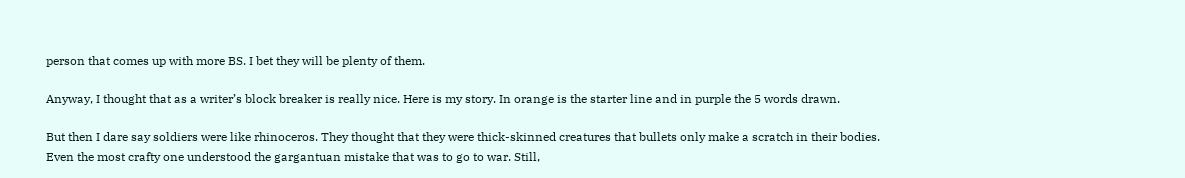person that comes up with more BS. I bet they will be plenty of them.

Anyway, I thought that as a writer’s block breaker is really nice. Here is my story. In orange is the starter line and in purple the 5 words drawn.

But then I dare say soldiers were like rhinoceros. They thought that they were thick-skinned creatures that bullets only make a scratch in their bodies. Even the most crafty one understood the gargantuan mistake that was to go to war. Still,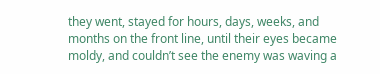they went, stayed for hours, days, weeks, and months on the front line, until their eyes became moldy, and couldn’t see the enemy was waving a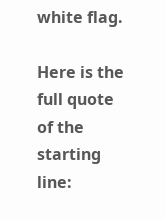white flag.

Here is the full quote of the starting line: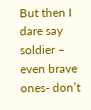But then I dare say soldier – even brave ones- don’t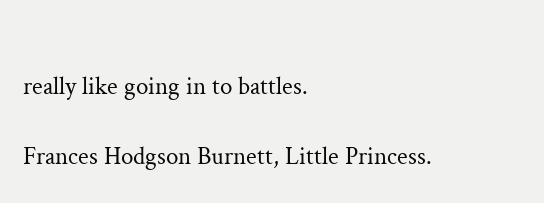really like going in to battles.

Frances Hodgson Burnett, Little Princess.